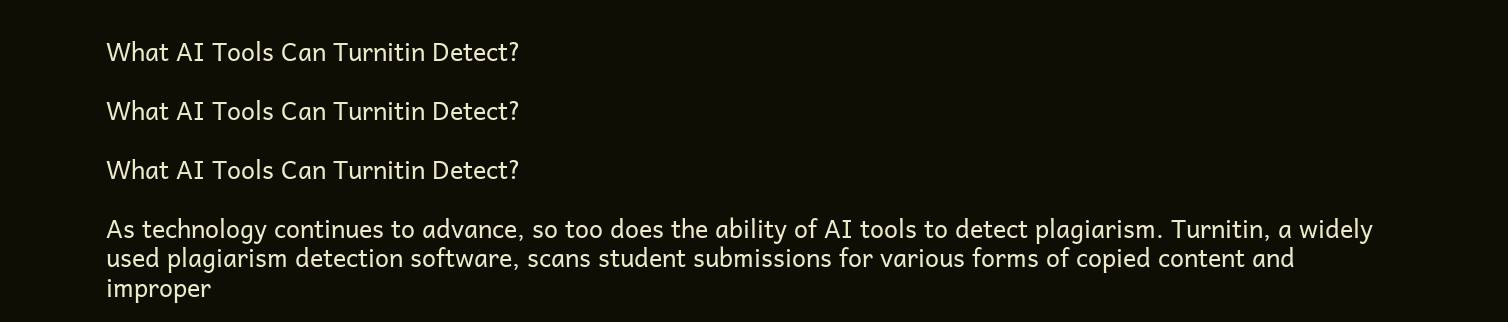What AI Tools Can Turnitin Detect?

What AI Tools Can Turnitin Detect?

What AI Tools Can Turnitin Detect?

As technology continues to advance, so too does the ability of AI tools to detect plagiarism. Turnitin, a widely used plagiarism detection software, scans student submissions for various forms of copied content and improper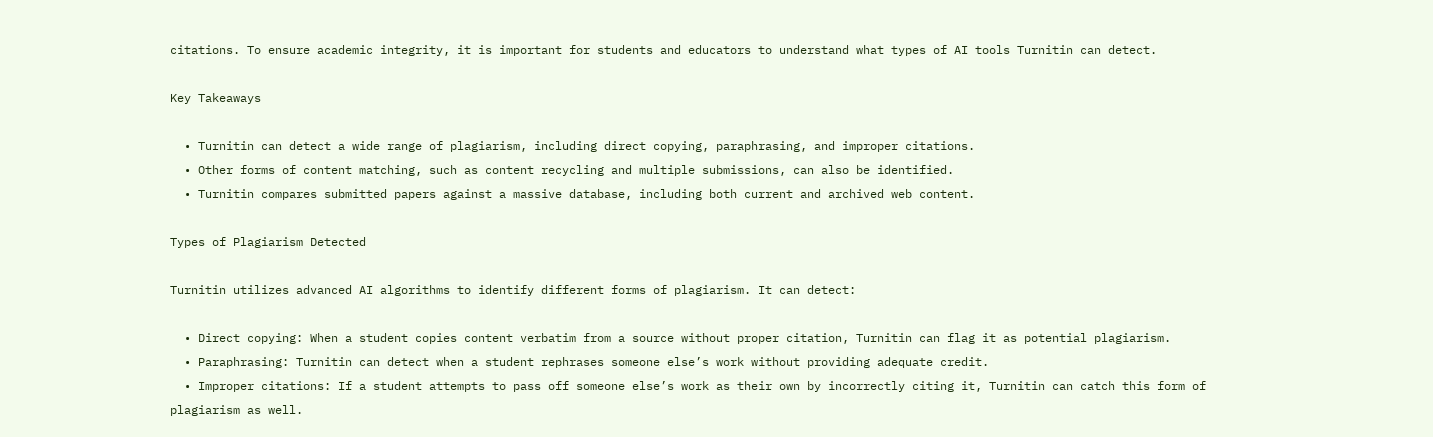citations. To ensure academic integrity, it is important for students and educators to understand what types of AI tools Turnitin can detect.

Key Takeaways

  • Turnitin can detect a wide range of plagiarism, including direct copying, paraphrasing, and improper citations.
  • Other forms of content matching, such as content recycling and multiple submissions, can also be identified.
  • Turnitin compares submitted papers against a massive database, including both current and archived web content.

Types of Plagiarism Detected

Turnitin utilizes advanced AI algorithms to identify different forms of plagiarism. It can detect:

  • Direct copying: When a student copies content verbatim from a source without proper citation, Turnitin can flag it as potential plagiarism.
  • Paraphrasing: Turnitin can detect when a student rephrases someone else’s work without providing adequate credit.
  • Improper citations: If a student attempts to pass off someone else’s work as their own by incorrectly citing it, Turnitin can catch this form of plagiarism as well.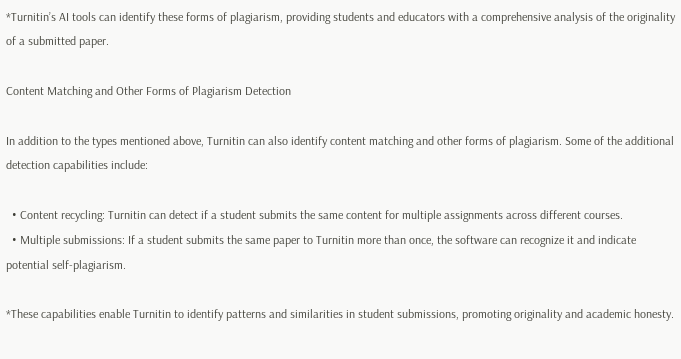*Turnitin’s AI tools can identify these forms of plagiarism, providing students and educators with a comprehensive analysis of the originality of a submitted paper.

Content Matching and Other Forms of Plagiarism Detection

In addition to the types mentioned above, Turnitin can also identify content matching and other forms of plagiarism. Some of the additional detection capabilities include:

  • Content recycling: Turnitin can detect if a student submits the same content for multiple assignments across different courses.
  • Multiple submissions: If a student submits the same paper to Turnitin more than once, the software can recognize it and indicate potential self-plagiarism.

*These capabilities enable Turnitin to identify patterns and similarities in student submissions, promoting originality and academic honesty.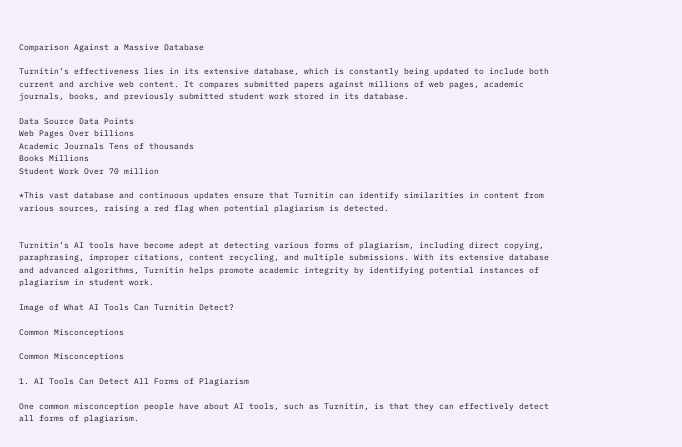Comparison Against a Massive Database

Turnitin’s effectiveness lies in its extensive database, which is constantly being updated to include both current and archive web content. It compares submitted papers against millions of web pages, academic journals, books, and previously submitted student work stored in its database.

Data Source Data Points
Web Pages Over billions
Academic Journals Tens of thousands
Books Millions
Student Work Over 70 million

*This vast database and continuous updates ensure that Turnitin can identify similarities in content from various sources, raising a red flag when potential plagiarism is detected.


Turnitin’s AI tools have become adept at detecting various forms of plagiarism, including direct copying, paraphrasing, improper citations, content recycling, and multiple submissions. With its extensive database and advanced algorithms, Turnitin helps promote academic integrity by identifying potential instances of plagiarism in student work.

Image of What AI Tools Can Turnitin Detect?

Common Misconceptions

Common Misconceptions

1. AI Tools Can Detect All Forms of Plagiarism

One common misconception people have about AI tools, such as Turnitin, is that they can effectively detect all forms of plagiarism.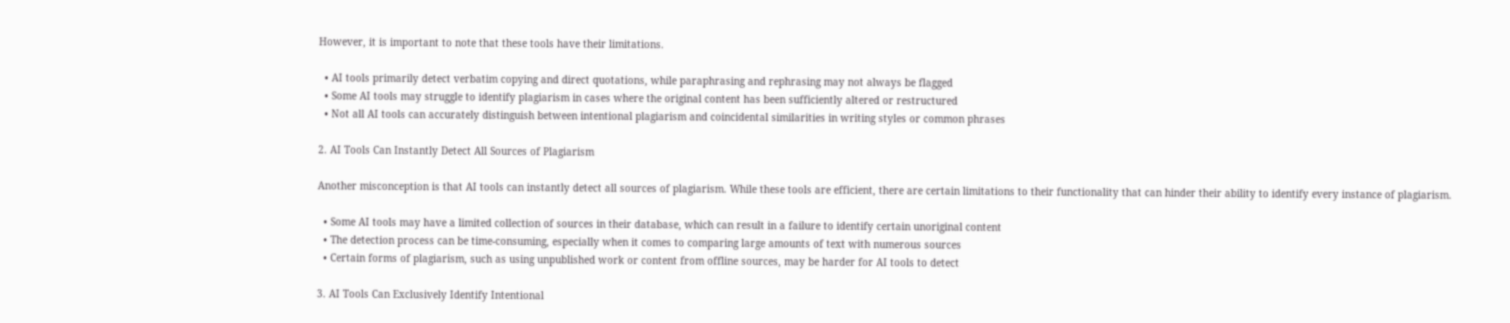However, it is important to note that these tools have their limitations.

  • AI tools primarily detect verbatim copying and direct quotations, while paraphrasing and rephrasing may not always be flagged
  • Some AI tools may struggle to identify plagiarism in cases where the original content has been sufficiently altered or restructured
  • Not all AI tools can accurately distinguish between intentional plagiarism and coincidental similarities in writing styles or common phrases

2. AI Tools Can Instantly Detect All Sources of Plagiarism

Another misconception is that AI tools can instantly detect all sources of plagiarism. While these tools are efficient, there are certain limitations to their functionality that can hinder their ability to identify every instance of plagiarism.

  • Some AI tools may have a limited collection of sources in their database, which can result in a failure to identify certain unoriginal content
  • The detection process can be time-consuming, especially when it comes to comparing large amounts of text with numerous sources
  • Certain forms of plagiarism, such as using unpublished work or content from offline sources, may be harder for AI tools to detect

3. AI Tools Can Exclusively Identify Intentional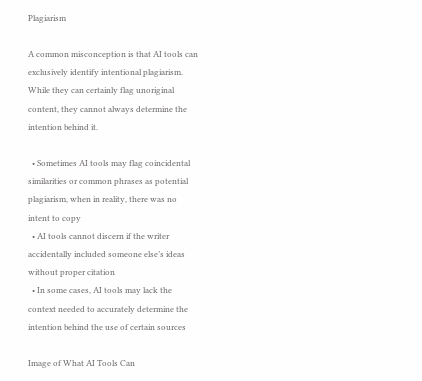Plagiarism

A common misconception is that AI tools can exclusively identify intentional plagiarism. While they can certainly flag unoriginal content, they cannot always determine the intention behind it.

  • Sometimes AI tools may flag coincidental similarities or common phrases as potential plagiarism, when in reality, there was no intent to copy
  • AI tools cannot discern if the writer accidentally included someone else’s ideas without proper citation
  • In some cases, AI tools may lack the context needed to accurately determine the intention behind the use of certain sources

Image of What AI Tools Can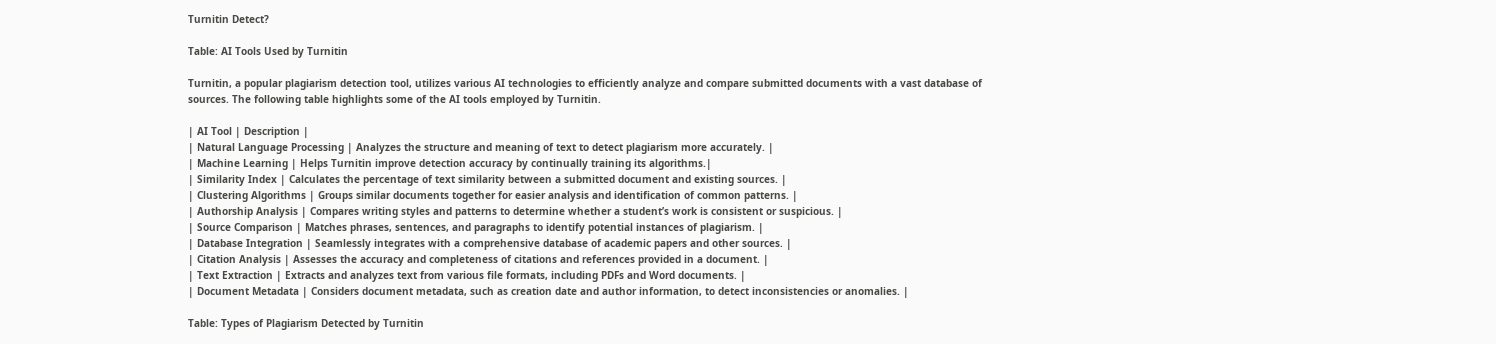Turnitin Detect?

Table: AI Tools Used by Turnitin

Turnitin, a popular plagiarism detection tool, utilizes various AI technologies to efficiently analyze and compare submitted documents with a vast database of sources. The following table highlights some of the AI tools employed by Turnitin.

| AI Tool | Description |
| Natural Language Processing | Analyzes the structure and meaning of text to detect plagiarism more accurately. |
| Machine Learning | Helps Turnitin improve detection accuracy by continually training its algorithms.|
| Similarity Index | Calculates the percentage of text similarity between a submitted document and existing sources. |
| Clustering Algorithms | Groups similar documents together for easier analysis and identification of common patterns. |
| Authorship Analysis | Compares writing styles and patterns to determine whether a student’s work is consistent or suspicious. |
| Source Comparison | Matches phrases, sentences, and paragraphs to identify potential instances of plagiarism. |
| Database Integration | Seamlessly integrates with a comprehensive database of academic papers and other sources. |
| Citation Analysis | Assesses the accuracy and completeness of citations and references provided in a document. |
| Text Extraction | Extracts and analyzes text from various file formats, including PDFs and Word documents. |
| Document Metadata | Considers document metadata, such as creation date and author information, to detect inconsistencies or anomalies. |

Table: Types of Plagiarism Detected by Turnitin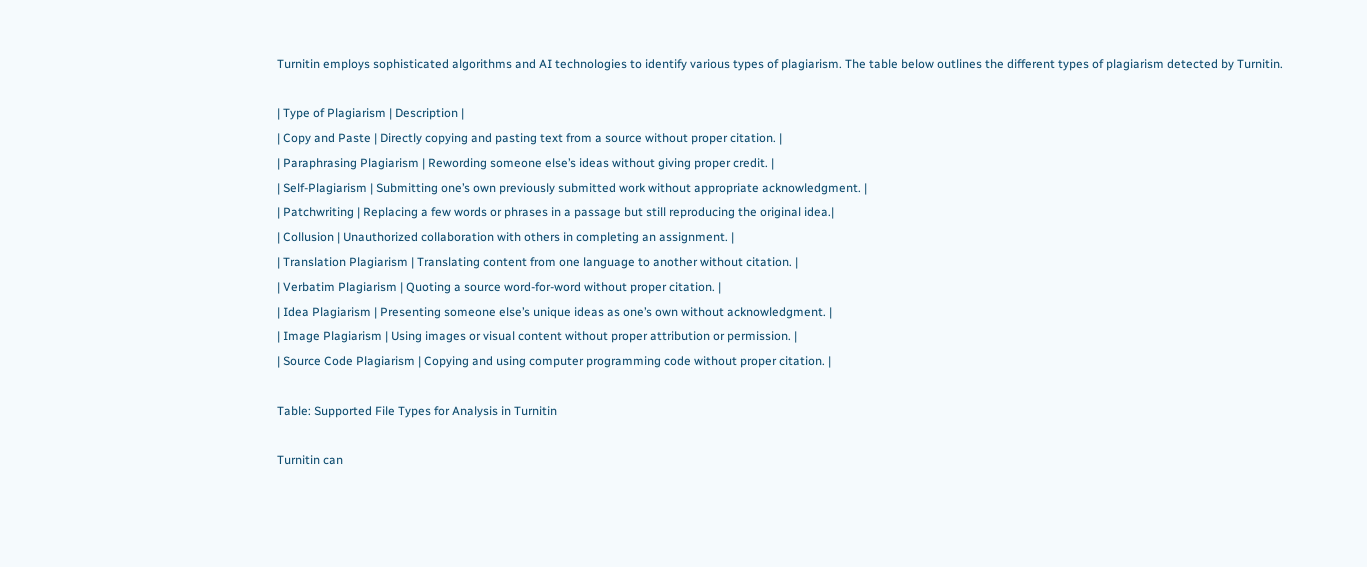Turnitin employs sophisticated algorithms and AI technologies to identify various types of plagiarism. The table below outlines the different types of plagiarism detected by Turnitin.

| Type of Plagiarism | Description |
| Copy and Paste | Directly copying and pasting text from a source without proper citation. |
| Paraphrasing Plagiarism | Rewording someone else’s ideas without giving proper credit. |
| Self-Plagiarism | Submitting one’s own previously submitted work without appropriate acknowledgment. |
| Patchwriting | Replacing a few words or phrases in a passage but still reproducing the original idea.|
| Collusion | Unauthorized collaboration with others in completing an assignment. |
| Translation Plagiarism | Translating content from one language to another without citation. |
| Verbatim Plagiarism | Quoting a source word-for-word without proper citation. |
| Idea Plagiarism | Presenting someone else’s unique ideas as one’s own without acknowledgment. |
| Image Plagiarism | Using images or visual content without proper attribution or permission. |
| Source Code Plagiarism | Copying and using computer programming code without proper citation. |

Table: Supported File Types for Analysis in Turnitin

Turnitin can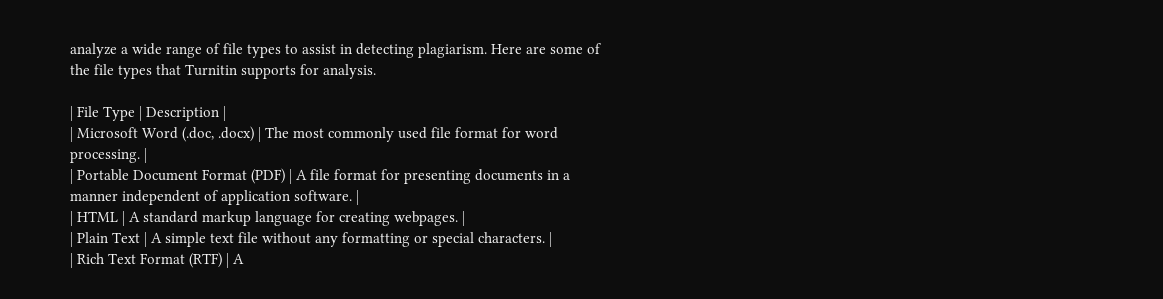analyze a wide range of file types to assist in detecting plagiarism. Here are some of the file types that Turnitin supports for analysis.

| File Type | Description |
| Microsoft Word (.doc, .docx) | The most commonly used file format for word processing. |
| Portable Document Format (PDF) | A file format for presenting documents in a manner independent of application software. |
| HTML | A standard markup language for creating webpages. |
| Plain Text | A simple text file without any formatting or special characters. |
| Rich Text Format (RTF) | A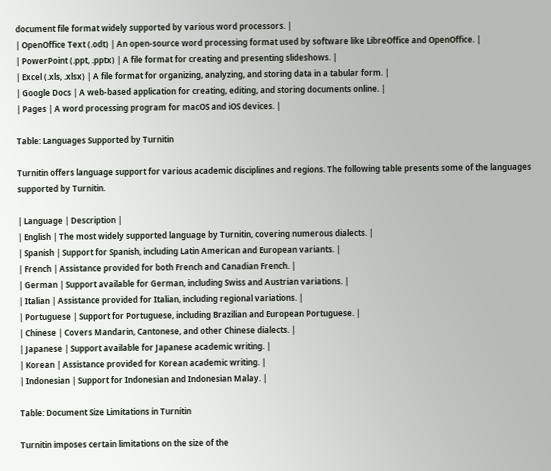document file format widely supported by various word processors. |
| OpenOffice Text (.odt) | An open-source word processing format used by software like LibreOffice and OpenOffice. |
| PowerPoint (.ppt, .pptx) | A file format for creating and presenting slideshows. |
| Excel (.xls, .xlsx) | A file format for organizing, analyzing, and storing data in a tabular form. |
| Google Docs | A web-based application for creating, editing, and storing documents online. |
| Pages | A word processing program for macOS and iOS devices. |

Table: Languages Supported by Turnitin

Turnitin offers language support for various academic disciplines and regions. The following table presents some of the languages supported by Turnitin.

| Language | Description |
| English | The most widely supported language by Turnitin, covering numerous dialects. |
| Spanish | Support for Spanish, including Latin American and European variants. |
| French | Assistance provided for both French and Canadian French. |
| German | Support available for German, including Swiss and Austrian variations. |
| Italian | Assistance provided for Italian, including regional variations. |
| Portuguese | Support for Portuguese, including Brazilian and European Portuguese. |
| Chinese | Covers Mandarin, Cantonese, and other Chinese dialects. |
| Japanese | Support available for Japanese academic writing. |
| Korean | Assistance provided for Korean academic writing. |
| Indonesian | Support for Indonesian and Indonesian Malay. |

Table: Document Size Limitations in Turnitin

Turnitin imposes certain limitations on the size of the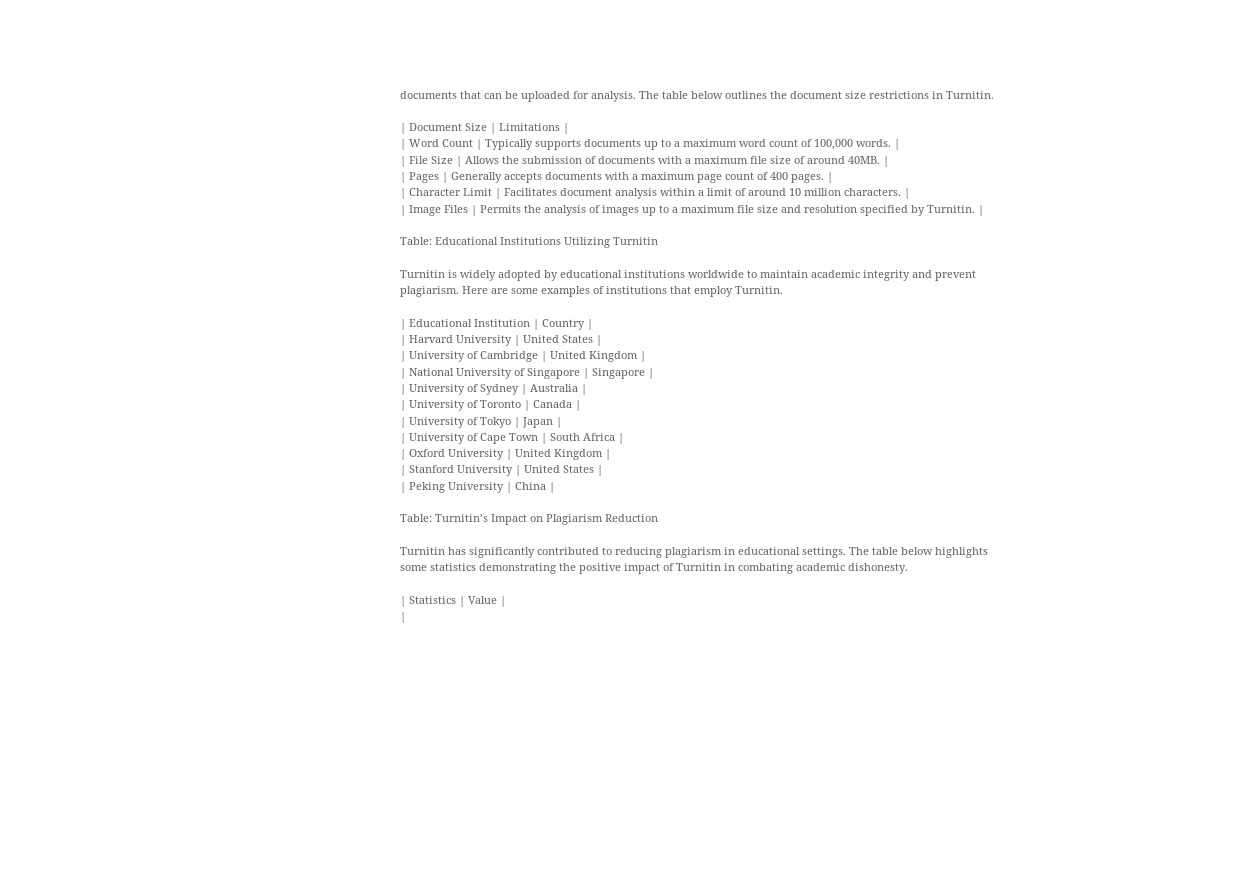documents that can be uploaded for analysis. The table below outlines the document size restrictions in Turnitin.

| Document Size | Limitations |
| Word Count | Typically supports documents up to a maximum word count of 100,000 words. |
| File Size | Allows the submission of documents with a maximum file size of around 40MB. |
| Pages | Generally accepts documents with a maximum page count of 400 pages. |
| Character Limit | Facilitates document analysis within a limit of around 10 million characters. |
| Image Files | Permits the analysis of images up to a maximum file size and resolution specified by Turnitin. |

Table: Educational Institutions Utilizing Turnitin

Turnitin is widely adopted by educational institutions worldwide to maintain academic integrity and prevent plagiarism. Here are some examples of institutions that employ Turnitin.

| Educational Institution | Country |
| Harvard University | United States |
| University of Cambridge | United Kingdom |
| National University of Singapore | Singapore |
| University of Sydney | Australia |
| University of Toronto | Canada |
| University of Tokyo | Japan |
| University of Cape Town | South Africa |
| Oxford University | United Kingdom |
| Stanford University | United States |
| Peking University | China |

Table: Turnitin’s Impact on Plagiarism Reduction

Turnitin has significantly contributed to reducing plagiarism in educational settings. The table below highlights some statistics demonstrating the positive impact of Turnitin in combating academic dishonesty.

| Statistics | Value |
|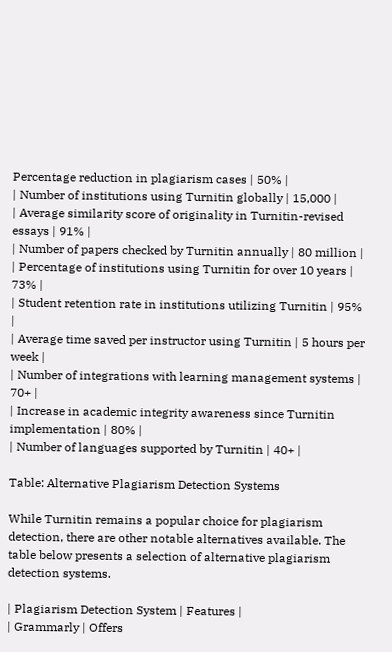Percentage reduction in plagiarism cases | 50% |
| Number of institutions using Turnitin globally | 15,000 |
| Average similarity score of originality in Turnitin-revised essays | 91% |
| Number of papers checked by Turnitin annually | 80 million |
| Percentage of institutions using Turnitin for over 10 years | 73% |
| Student retention rate in institutions utilizing Turnitin | 95% |
| Average time saved per instructor using Turnitin | 5 hours per week |
| Number of integrations with learning management systems | 70+ |
| Increase in academic integrity awareness since Turnitin implementation | 80% |
| Number of languages supported by Turnitin | 40+ |

Table: Alternative Plagiarism Detection Systems

While Turnitin remains a popular choice for plagiarism detection, there are other notable alternatives available. The table below presents a selection of alternative plagiarism detection systems.

| Plagiarism Detection System | Features |
| Grammarly | Offers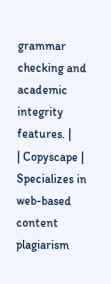grammar checking and academic integrity features. |
| Copyscape | Specializes in web-based content plagiarism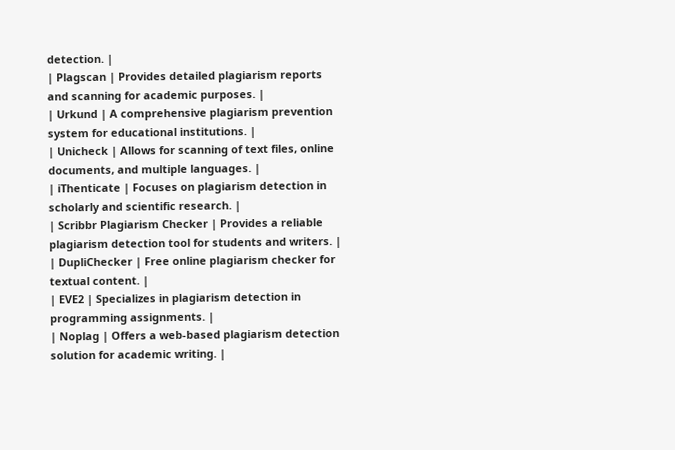detection. |
| Plagscan | Provides detailed plagiarism reports and scanning for academic purposes. |
| Urkund | A comprehensive plagiarism prevention system for educational institutions. |
| Unicheck | Allows for scanning of text files, online documents, and multiple languages. |
| iThenticate | Focuses on plagiarism detection in scholarly and scientific research. |
| Scribbr Plagiarism Checker | Provides a reliable plagiarism detection tool for students and writers. |
| DupliChecker | Free online plagiarism checker for textual content. |
| EVE2 | Specializes in plagiarism detection in programming assignments. |
| Noplag | Offers a web-based plagiarism detection solution for academic writing. |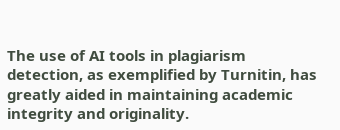The use of AI tools in plagiarism detection, as exemplified by Turnitin, has greatly aided in maintaining academic integrity and originality.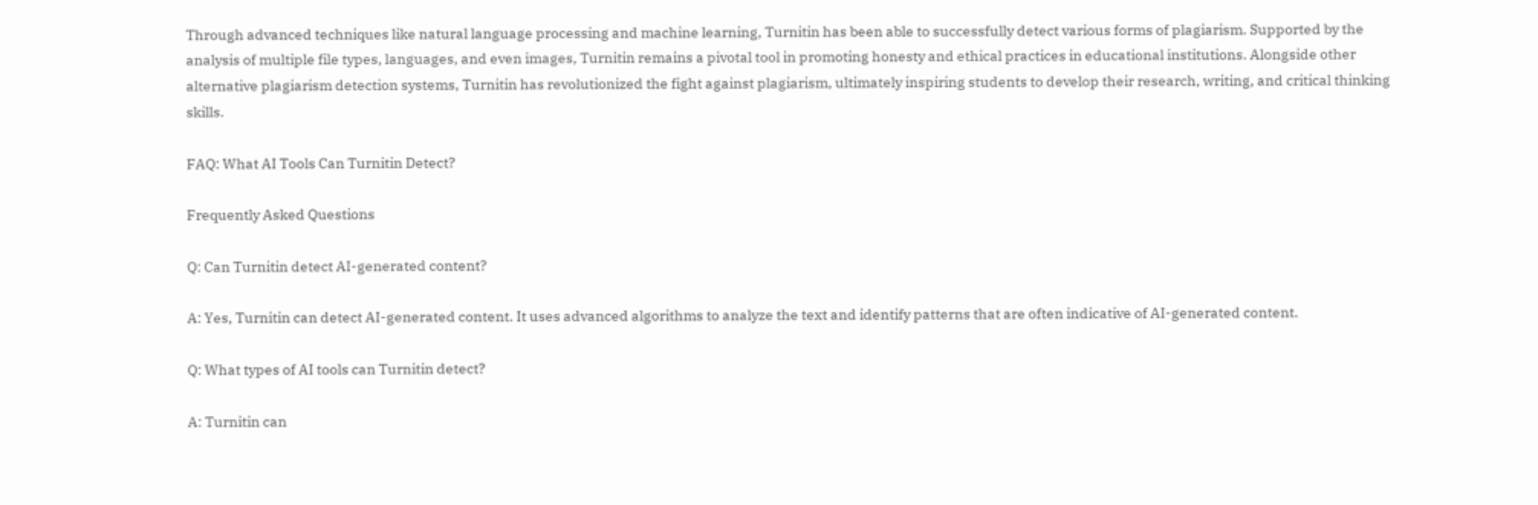Through advanced techniques like natural language processing and machine learning, Turnitin has been able to successfully detect various forms of plagiarism. Supported by the analysis of multiple file types, languages, and even images, Turnitin remains a pivotal tool in promoting honesty and ethical practices in educational institutions. Alongside other alternative plagiarism detection systems, Turnitin has revolutionized the fight against plagiarism, ultimately inspiring students to develop their research, writing, and critical thinking skills.

FAQ: What AI Tools Can Turnitin Detect?

Frequently Asked Questions

Q: Can Turnitin detect AI-generated content?

A: Yes, Turnitin can detect AI-generated content. It uses advanced algorithms to analyze the text and identify patterns that are often indicative of AI-generated content.

Q: What types of AI tools can Turnitin detect?

A: Turnitin can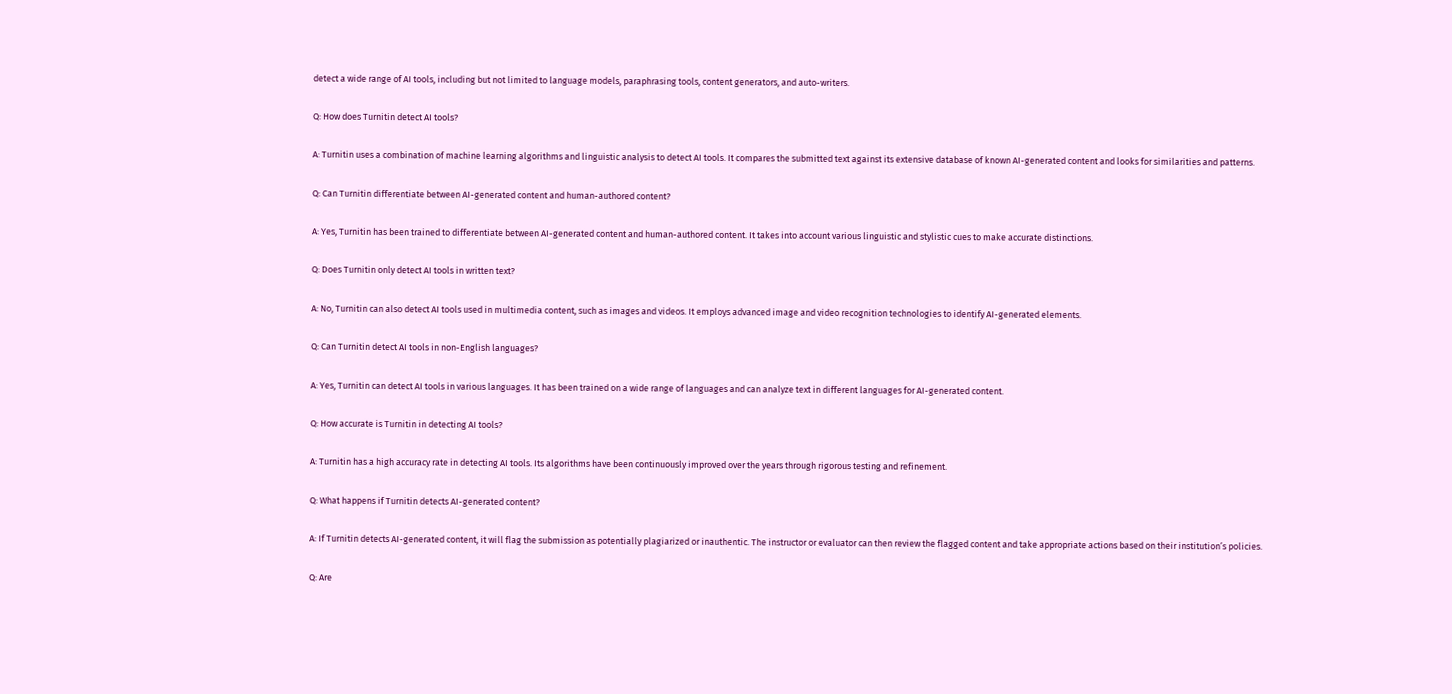detect a wide range of AI tools, including but not limited to language models, paraphrasing tools, content generators, and auto-writers.

Q: How does Turnitin detect AI tools?

A: Turnitin uses a combination of machine learning algorithms and linguistic analysis to detect AI tools. It compares the submitted text against its extensive database of known AI-generated content and looks for similarities and patterns.

Q: Can Turnitin differentiate between AI-generated content and human-authored content?

A: Yes, Turnitin has been trained to differentiate between AI-generated content and human-authored content. It takes into account various linguistic and stylistic cues to make accurate distinctions.

Q: Does Turnitin only detect AI tools in written text?

A: No, Turnitin can also detect AI tools used in multimedia content, such as images and videos. It employs advanced image and video recognition technologies to identify AI-generated elements.

Q: Can Turnitin detect AI tools in non-English languages?

A: Yes, Turnitin can detect AI tools in various languages. It has been trained on a wide range of languages and can analyze text in different languages for AI-generated content.

Q: How accurate is Turnitin in detecting AI tools?

A: Turnitin has a high accuracy rate in detecting AI tools. Its algorithms have been continuously improved over the years through rigorous testing and refinement.

Q: What happens if Turnitin detects AI-generated content?

A: If Turnitin detects AI-generated content, it will flag the submission as potentially plagiarized or inauthentic. The instructor or evaluator can then review the flagged content and take appropriate actions based on their institution’s policies.

Q: Are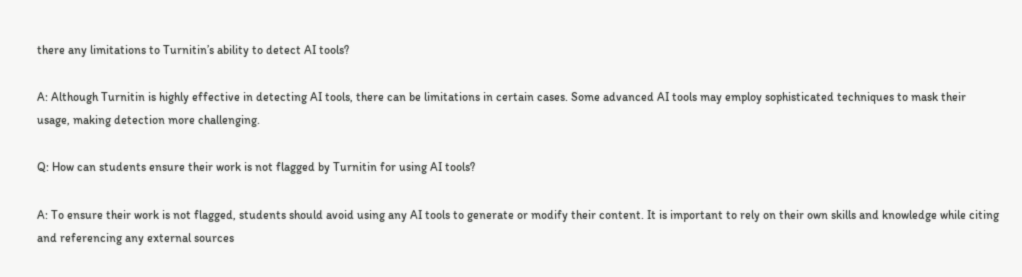there any limitations to Turnitin’s ability to detect AI tools?

A: Although Turnitin is highly effective in detecting AI tools, there can be limitations in certain cases. Some advanced AI tools may employ sophisticated techniques to mask their usage, making detection more challenging.

Q: How can students ensure their work is not flagged by Turnitin for using AI tools?

A: To ensure their work is not flagged, students should avoid using any AI tools to generate or modify their content. It is important to rely on their own skills and knowledge while citing and referencing any external sources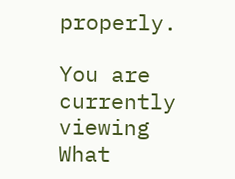properly.

You are currently viewing What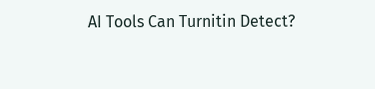AI Tools Can Turnitin Detect?